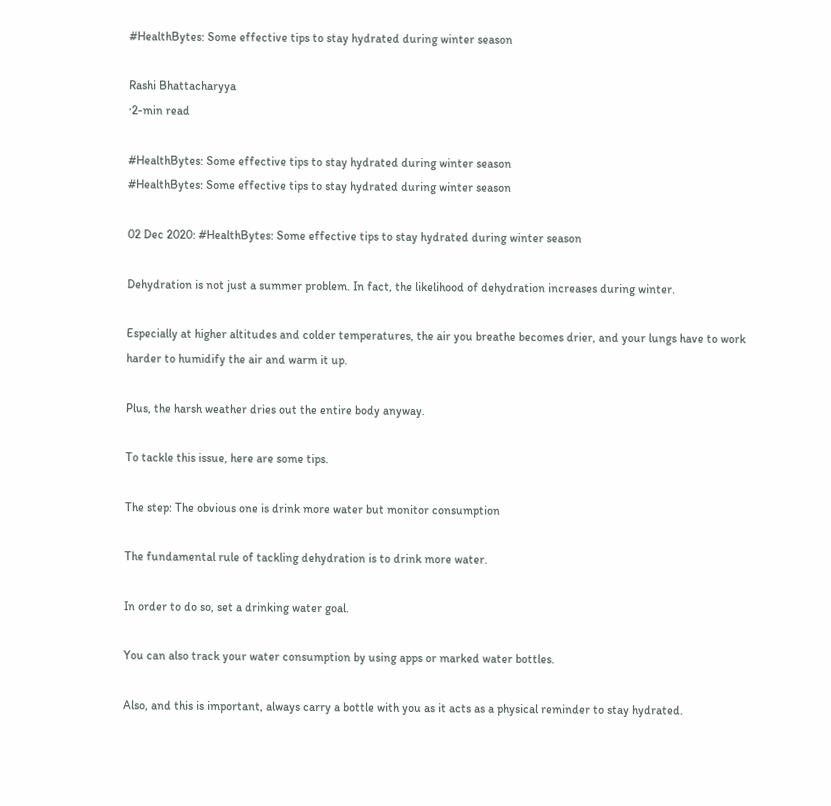#HealthBytes: Some effective tips to stay hydrated during winter season

Rashi Bhattacharyya
·2-min read

#HealthBytes: Some effective tips to stay hydrated during winter season
#HealthBytes: Some effective tips to stay hydrated during winter season

02 Dec 2020: #HealthBytes: Some effective tips to stay hydrated during winter season

Dehydration is not just a summer problem. In fact, the likelihood of dehydration increases during winter.

Especially at higher altitudes and colder temperatures, the air you breathe becomes drier, and your lungs have to work harder to humidify the air and warm it up.

Plus, the harsh weather dries out the entire body anyway.

To tackle this issue, here are some tips.

The step: The obvious one is drink more water but monitor consumption

The fundamental rule of tackling dehydration is to drink more water.

In order to do so, set a drinking water goal.

You can also track your water consumption by using apps or marked water bottles.

Also, and this is important, always carry a bottle with you as it acts as a physical reminder to stay hydrated.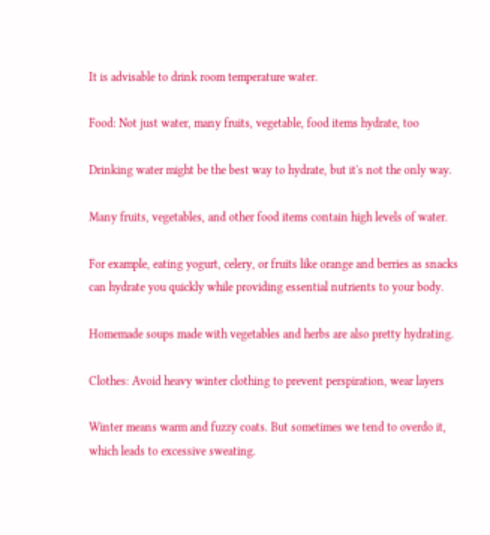It is advisable to drink room temperature water.

Food: Not just water, many fruits, vegetable, food items hydrate, too

Drinking water might be the best way to hydrate, but it's not the only way.

Many fruits, vegetables, and other food items contain high levels of water.

For example, eating yogurt, celery, or fruits like orange and berries as snacks can hydrate you quickly while providing essential nutrients to your body.

Homemade soups made with vegetables and herbs are also pretty hydrating.

Clothes: Avoid heavy winter clothing to prevent perspiration, wear layers

Winter means warm and fuzzy coats. But sometimes we tend to overdo it, which leads to excessive sweating.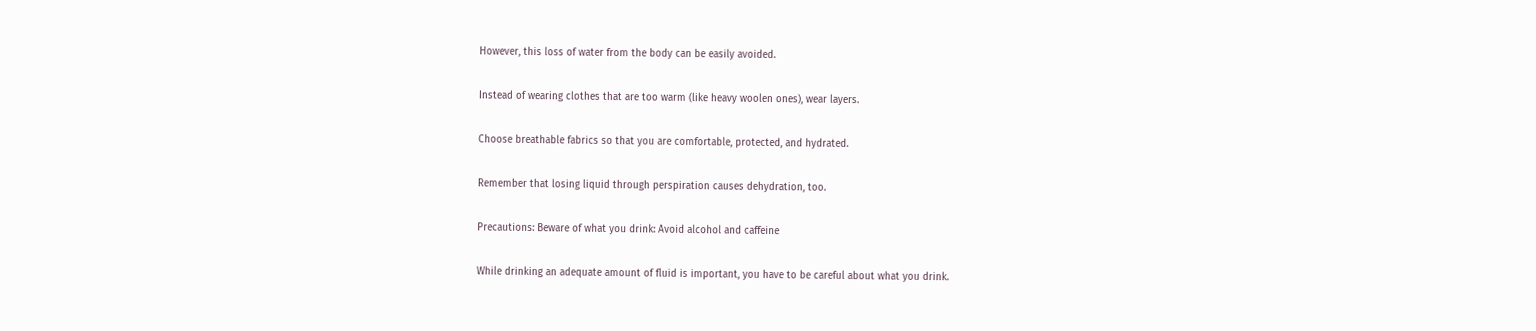However, this loss of water from the body can be easily avoided.

Instead of wearing clothes that are too warm (like heavy woolen ones), wear layers.

Choose breathable fabrics so that you are comfortable, protected, and hydrated.

Remember that losing liquid through perspiration causes dehydration, too.

Precautions: Beware of what you drink: Avoid alcohol and caffeine

While drinking an adequate amount of fluid is important, you have to be careful about what you drink.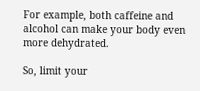For example, both caffeine and alcohol can make your body even more dehydrated.

So, limit your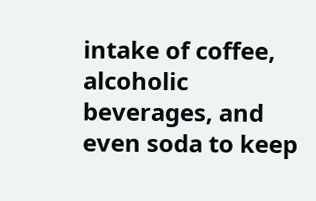intake of coffee, alcoholic beverages, and even soda to keep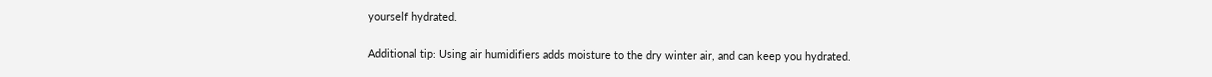yourself hydrated.

Additional tip: Using air humidifiers adds moisture to the dry winter air, and can keep you hydrated.